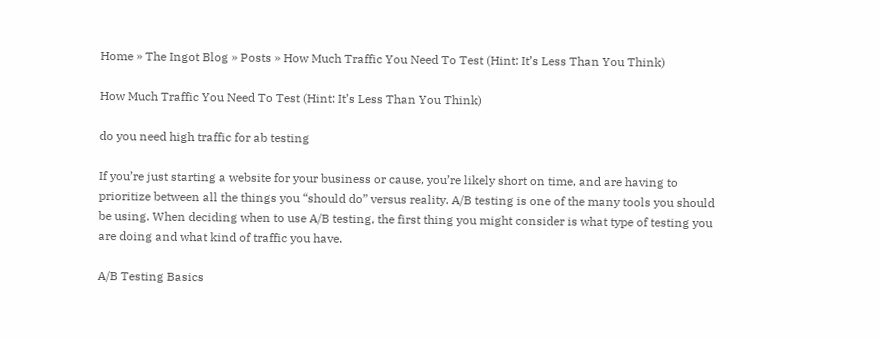Home » The Ingot Blog » Posts » How Much Traffic You Need To Test (Hint: It’s Less Than You Think)

How Much Traffic You Need To Test (Hint: It’s Less Than You Think)

do you need high traffic for ab testing

If you’re just starting a website for your business or cause, you’re likely short on time, and are having to prioritize between all the things you “should do” versus reality. A/B testing is one of the many tools you should be using. When deciding when to use A/B testing, the first thing you might consider is what type of testing you are doing and what kind of traffic you have.

A/B Testing Basics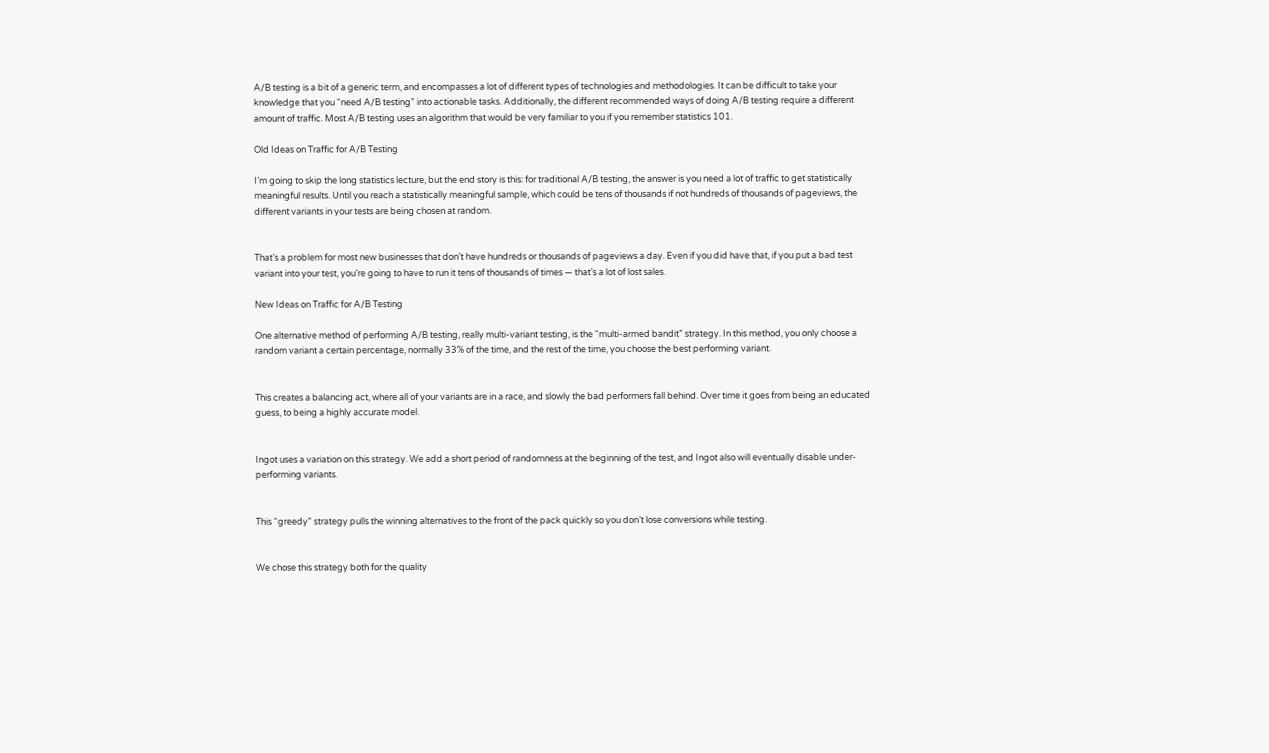A/B testing is a bit of a generic term, and encompasses a lot of different types of technologies and methodologies. It can be difficult to take your knowledge that you “need A/B testing” into actionable tasks. Additionally, the different recommended ways of doing A/B testing require a different amount of traffic. Most A/B testing uses an algorithm that would be very familiar to you if you remember statistics 101.

Old Ideas on Traffic for A/B Testing

I’m going to skip the long statistics lecture, but the end story is this: for traditional A/B testing, the answer is you need a lot of traffic to get statistically meaningful results. Until you reach a statistically meaningful sample, which could be tens of thousands if not hundreds of thousands of pageviews, the different variants in your tests are being chosen at random.


That’s a problem for most new businesses that don’t have hundreds or thousands of pageviews a day. Even if you did have that, if you put a bad test variant into your test, you’re going to have to run it tens of thousands of times — that’s a lot of lost sales.

New Ideas on Traffic for A/B Testing

One alternative method of performing A/B testing, really multi-variant testing, is the “multi-armed bandit” strategy. In this method, you only choose a random variant a certain percentage, normally 33% of the time, and the rest of the time, you choose the best performing variant.


This creates a balancing act, where all of your variants are in a race, and slowly the bad performers fall behind. Over time it goes from being an educated guess, to being a highly accurate model.


Ingot uses a variation on this strategy. We add a short period of randomness at the beginning of the test, and Ingot also will eventually disable under-performing variants.


This “greedy” strategy pulls the winning alternatives to the front of the pack quickly so you don’t lose conversions while testing.


We chose this strategy both for the quality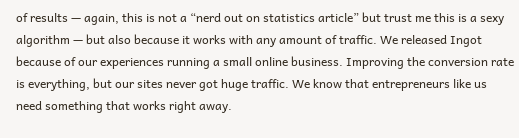of results — again, this is not a “nerd out on statistics article” but trust me this is a sexy algorithm — but also because it works with any amount of traffic. We released Ingot because of our experiences running a small online business. Improving the conversion rate is everything, but our sites never got huge traffic. We know that entrepreneurs like us need something that works right away.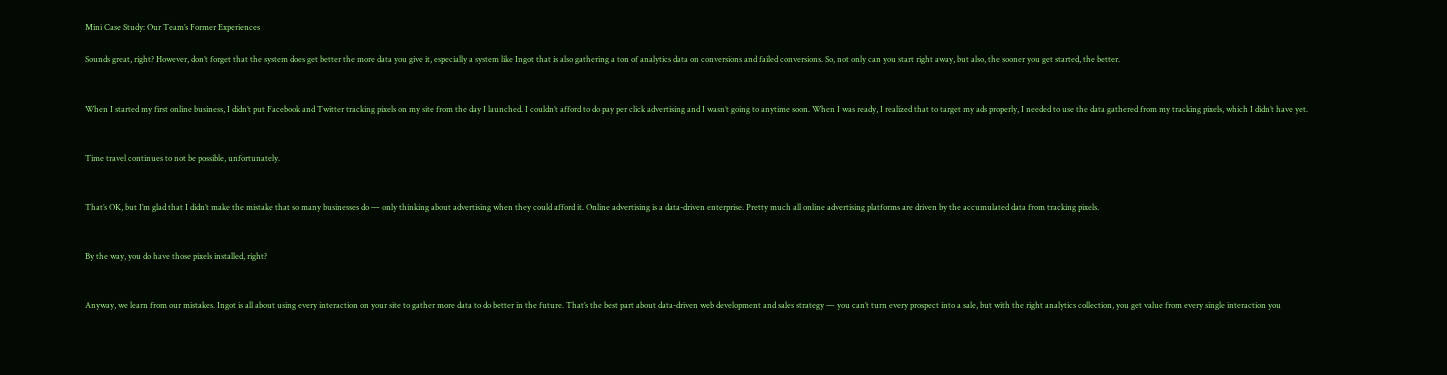Mini Case Study: Our Team’s Former Experiences

Sounds great, right? However, don’t forget that the system does get better the more data you give it, especially a system like Ingot that is also gathering a ton of analytics data on conversions and failed conversions. So, not only can you start right away, but also, the sooner you get started, the better.


When I started my first online business, I didn’t put Facebook and Twitter tracking pixels on my site from the day I launched. I couldn’t afford to do pay per click advertising and I wasn’t going to anytime soon. When I was ready, I realized that to target my ads properly, I needed to use the data gathered from my tracking pixels, which I didn’t have yet.


Time travel continues to not be possible, unfortunately.


That’s OK, but I’m glad that I didn’t make the mistake that so many businesses do — only thinking about advertising when they could afford it. Online advertising is a data-driven enterprise. Pretty much all online advertising platforms are driven by the accumulated data from tracking pixels.


By the way, you do have those pixels installed, right?


Anyway, we learn from our mistakes. Ingot is all about using every interaction on your site to gather more data to do better in the future. That’s the best part about data-driven web development and sales strategy — you can’t turn every prospect into a sale, but with the right analytics collection, you get value from every single interaction you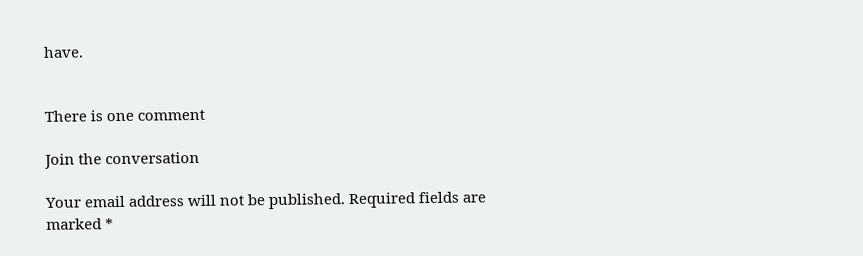have.


There is one comment

Join the conversation

Your email address will not be published. Required fields are marked *